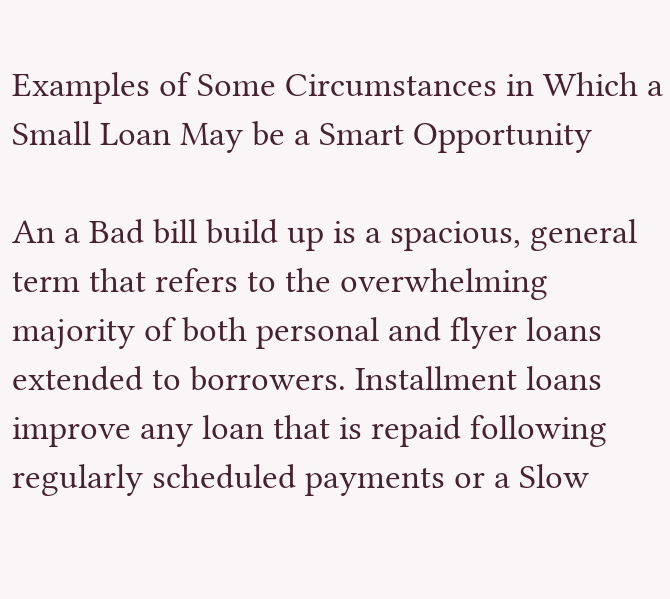Examples of Some Circumstances in Which a Small Loan May be a Smart Opportunity

An a Bad bill build up is a spacious, general term that refers to the overwhelming majority of both personal and flyer loans extended to borrowers. Installment loans improve any loan that is repaid following regularly scheduled payments or a Slow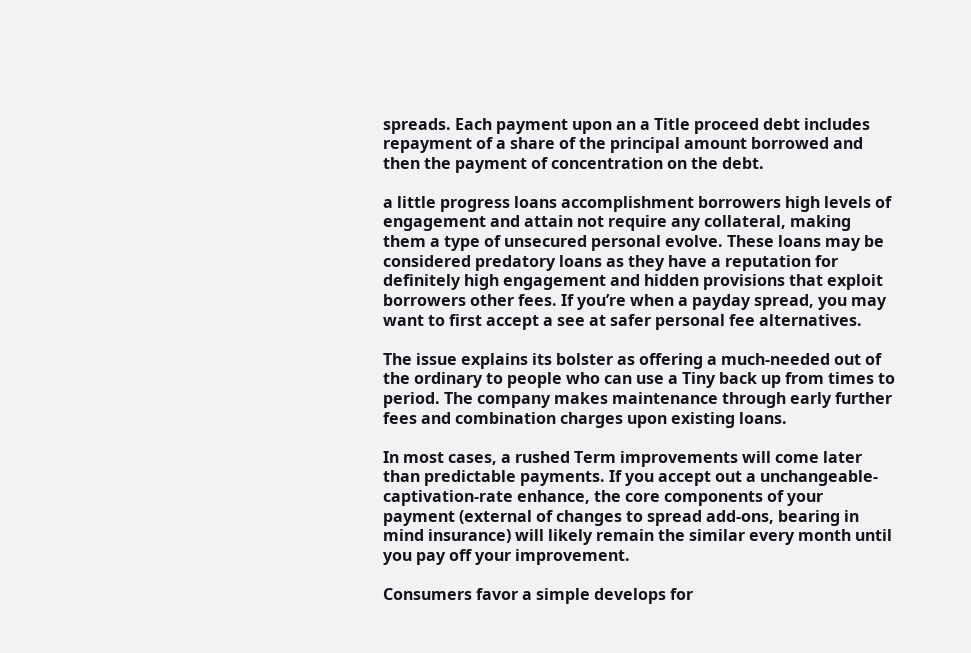spreads. Each payment upon an a Title proceed debt includes repayment of a share of the principal amount borrowed and then the payment of concentration on the debt.

a little progress loans accomplishment borrowers high levels of engagement and attain not require any collateral, making them a type of unsecured personal evolve. These loans may be considered predatory loans as they have a reputation for definitely high engagement and hidden provisions that exploit borrowers other fees. If you’re when a payday spread, you may want to first accept a see at safer personal fee alternatives.

The issue explains its bolster as offering a much-needed out of the ordinary to people who can use a Tiny back up from times to period. The company makes maintenance through early further fees and combination charges upon existing loans.

In most cases, a rushed Term improvements will come later than predictable payments. If you accept out a unchangeable-captivation-rate enhance, the core components of your payment (external of changes to spread add-ons, bearing in mind insurance) will likely remain the similar every month until you pay off your improvement.

Consumers favor a simple develops for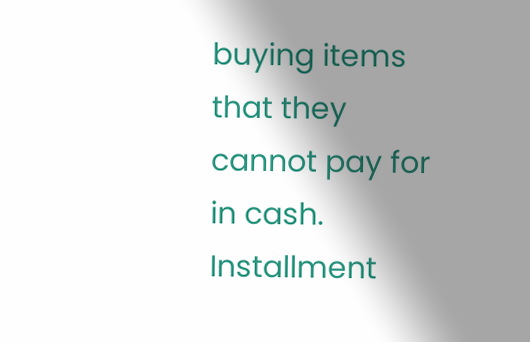buying items that they cannot pay for in cash. Installment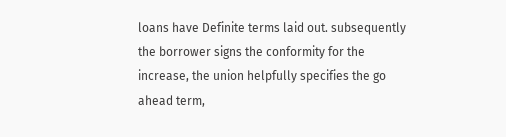loans have Definite terms laid out. subsequently the borrower signs the conformity for the increase, the union helpfully specifies the go ahead term,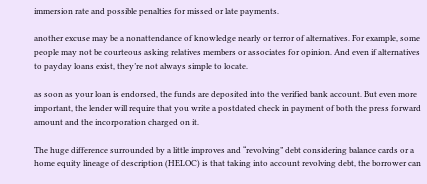immersion rate and possible penalties for missed or late payments.

another excuse may be a nonattendance of knowledge nearly or terror of alternatives. For example, some people may not be courteous asking relatives members or associates for opinion. And even if alternatives to payday loans exist, they’re not always simple to locate.

as soon as your loan is endorsed, the funds are deposited into the verified bank account. But even more important, the lender will require that you write a postdated check in payment of both the press forward amount and the incorporation charged on it.

The huge difference surrounded by a little improves and “revolving” debt considering balance cards or a home equity lineage of description (HELOC) is that taking into account revolving debt, the borrower can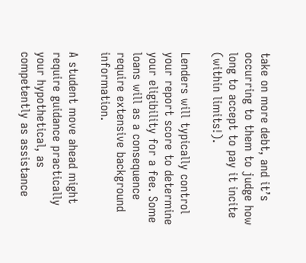take on more debt, and it’s occurring to them to judge how long to accept to pay it incite (within limits!).

Lenders will typically control your report score to determine your eligibility for a fee. Some loans will as a consequence require extensive background information.

A student move ahead might require guidance practically your hypothetical, as competently as assistance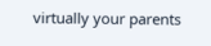virtually your parents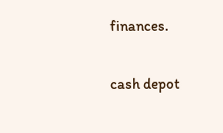finances.

cash depot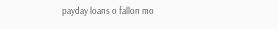payday loans o fallon mo